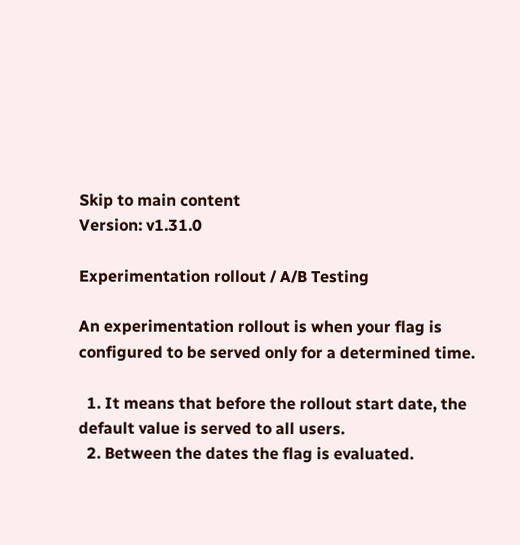Skip to main content
Version: v1.31.0

Experimentation rollout / A/B Testing

An experimentation rollout is when your flag is configured to be served only for a determined time.

  1. It means that before the rollout start date, the default value is served to all users.
  2. Between the dates the flag is evaluated.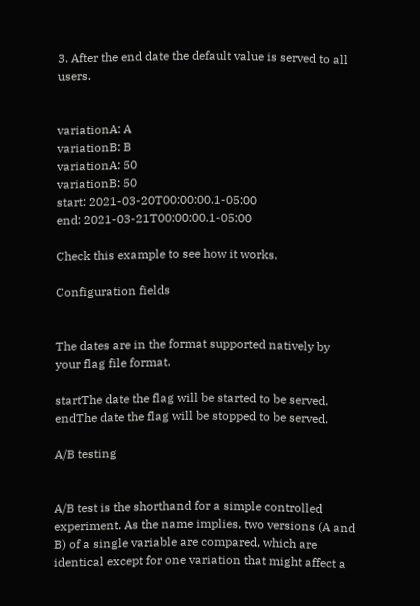3. After the end date the default value is served to all users.


variationA: A
variationB: B
variationA: 50
variationB: 50
start: 2021-03-20T00:00:00.1-05:00
end: 2021-03-21T00:00:00.1-05:00

Check this example to see how it works.

Configuration fields


The dates are in the format supported natively by your flag file format.

startThe date the flag will be started to be served.
endThe date the flag will be stopped to be served.

A/B testing


A/B test is the shorthand for a simple controlled experiment. As the name implies, two versions (A and B) of a single variable are compared, which are identical except for one variation that might affect a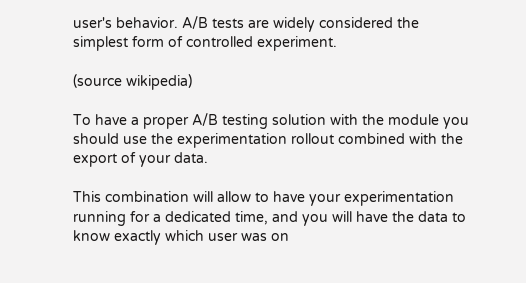user's behavior. A/B tests are widely considered the simplest form of controlled experiment.

(source wikipedia)

To have a proper A/B testing solution with the module you should use the experimentation rollout combined with the export of your data.

This combination will allow to have your experimentation running for a dedicated time, and you will have the data to know exactly which user was on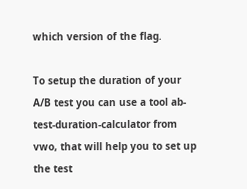which version of the flag.

To setup the duration of your A/B test you can use a tool ab-test-duration-calculator from vwo, that will help you to set up the test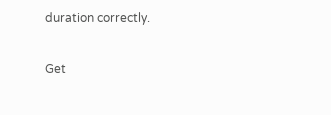duration correctly.

Get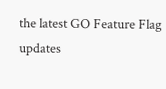the latest GO Feature Flag updates